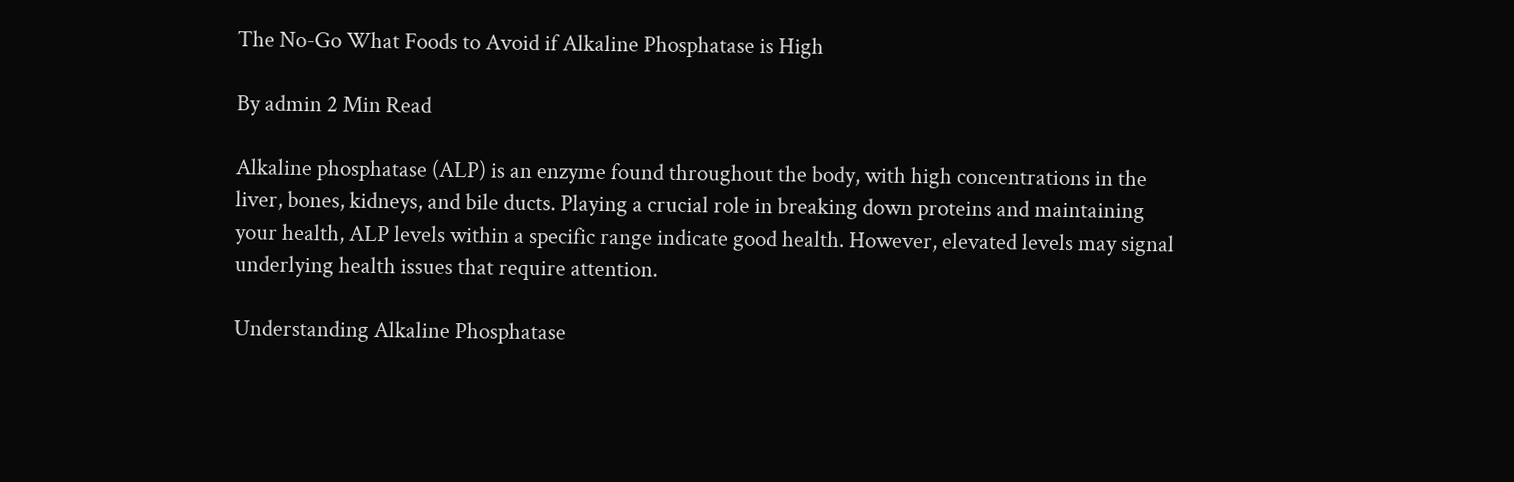The No-Go What Foods to Avoid if Alkaline Phosphatase is High

By admin 2 Min Read

Alkaline phosphatase (ALP) is an enzyme found throughout the body, with high concentrations in the liver, bones, kidneys, and bile ducts. Playing a crucial role in breaking down proteins and maintaining your health, ALP levels within a specific range indicate good health. However, elevated levels may signal underlying health issues that require attention.

Understanding Alkaline Phosphatase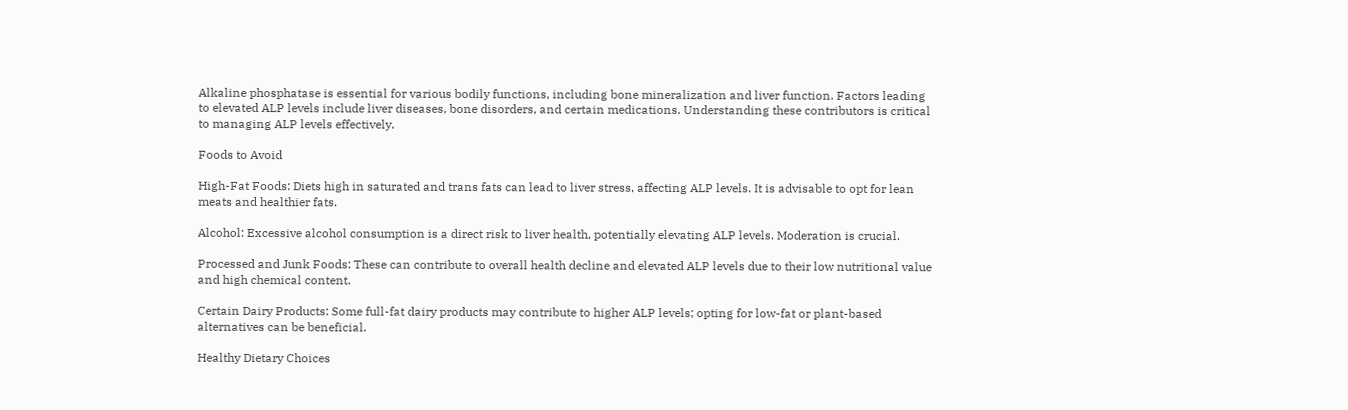Alkaline phosphatase is essential for various bodily functions, including bone mineralization and liver function. Factors leading to elevated ALP levels include liver diseases, bone disorders, and certain medications. Understanding these contributors is critical to managing ALP levels effectively.

Foods to Avoid

High-Fat Foods: Diets high in saturated and trans fats can lead to liver stress, affecting ALP levels. It is advisable to opt for lean meats and healthier fats.

Alcohol: Excessive alcohol consumption is a direct risk to liver health, potentially elevating ALP levels. Moderation is crucial.

Processed and Junk Foods: These can contribute to overall health decline and elevated ALP levels due to their low nutritional value and high chemical content.

Certain Dairy Products: Some full-fat dairy products may contribute to higher ALP levels; opting for low-fat or plant-based alternatives can be beneficial.

Healthy Dietary Choices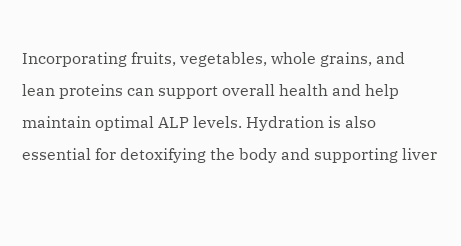Incorporating fruits, vegetables, whole grains, and lean proteins can support overall health and help maintain optimal ALP levels. Hydration is also essential for detoxifying the body and supporting liver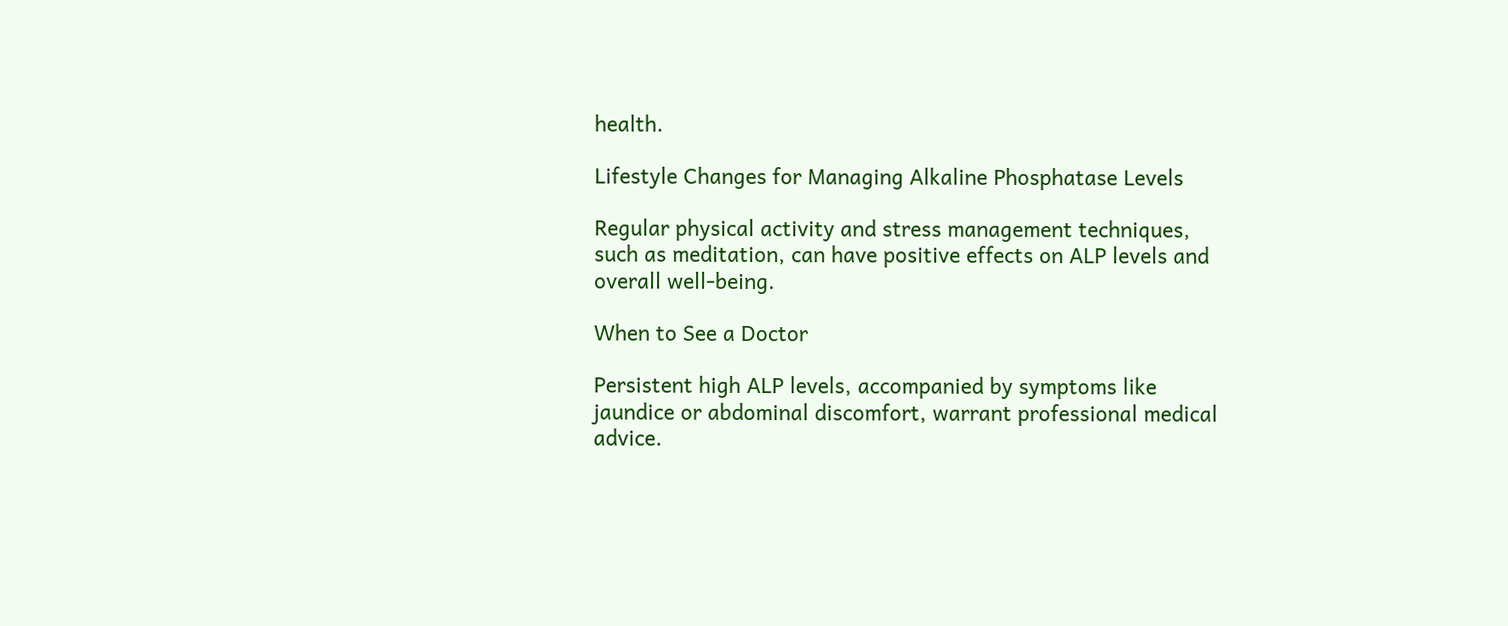health.

Lifestyle Changes for Managing Alkaline Phosphatase Levels

Regular physical activity and stress management techniques, such as meditation, can have positive effects on ALP levels and overall well-being.

When to See a Doctor

Persistent high ALP levels, accompanied by symptoms like jaundice or abdominal discomfort, warrant professional medical advice.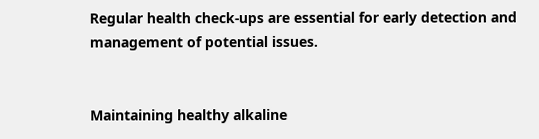Regular health check-ups are essential for early detection and management of potential issues.


Maintaining healthy alkaline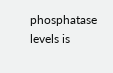phosphatase levels is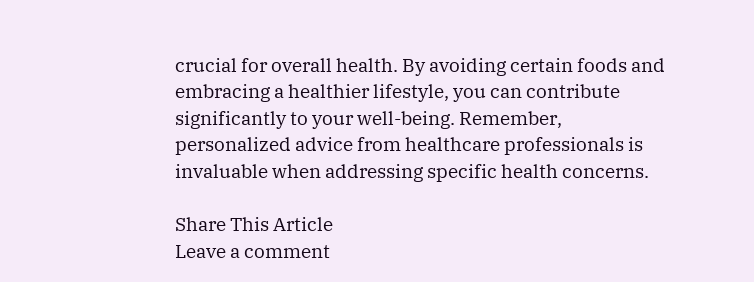crucial for overall health. By avoiding certain foods and embracing a healthier lifestyle, you can contribute significantly to your well-being. Remember, personalized advice from healthcare professionals is invaluable when addressing specific health concerns.

Share This Article
Leave a comment